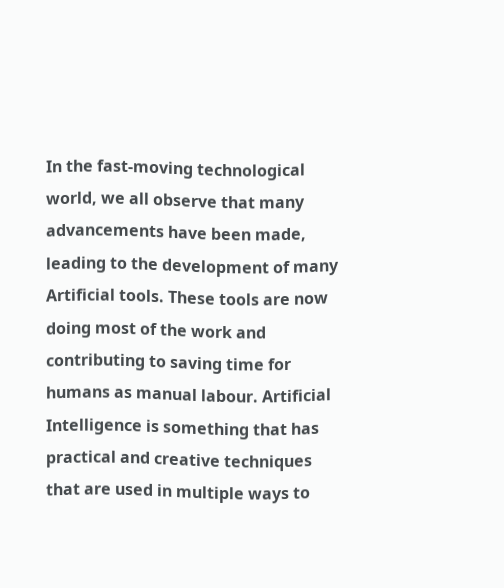In the fast-moving technological world, we all observe that many advancements have been made, leading to the development of many Artificial tools. These tools are now doing most of the work and contributing to saving time for humans as manual labour. Artificial Intelligence is something that has practical and creative techniques that are used in multiple ways to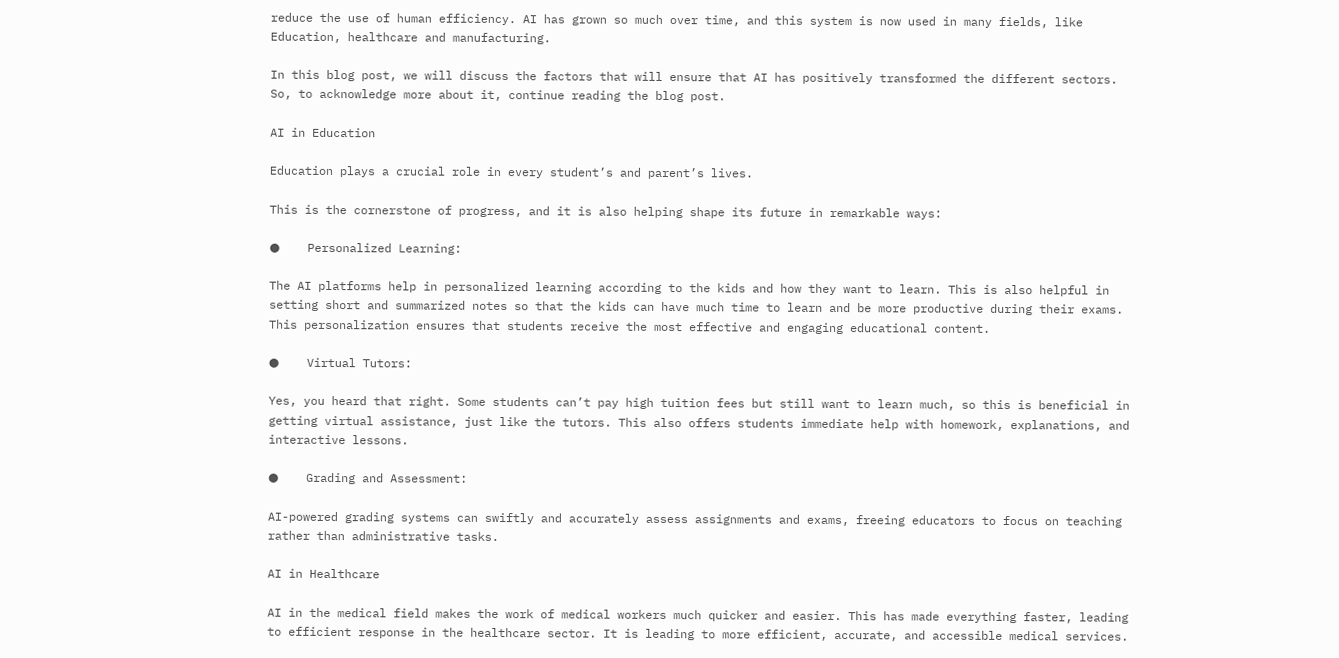reduce the use of human efficiency. AI has grown so much over time, and this system is now used in many fields, like Education, healthcare and manufacturing.

In this blog post, we will discuss the factors that will ensure that AI has positively transformed the different sectors. So, to acknowledge more about it, continue reading the blog post.

AI in Education

Education plays a crucial role in every student’s and parent’s lives.

This is the cornerstone of progress, and it is also helping shape its future in remarkable ways:

●    Personalized Learning:

The AI platforms help in personalized learning according to the kids and how they want to learn. This is also helpful in setting short and summarized notes so that the kids can have much time to learn and be more productive during their exams. This personalization ensures that students receive the most effective and engaging educational content.

●    Virtual Tutors:

Yes, you heard that right. Some students can’t pay high tuition fees but still want to learn much, so this is beneficial in getting virtual assistance, just like the tutors. This also offers students immediate help with homework, explanations, and interactive lessons.

●    Grading and Assessment:

AI-powered grading systems can swiftly and accurately assess assignments and exams, freeing educators to focus on teaching rather than administrative tasks.

AI in Healthcare

AI in the medical field makes the work of medical workers much quicker and easier. This has made everything faster, leading to efficient response in the healthcare sector. It is leading to more efficient, accurate, and accessible medical services.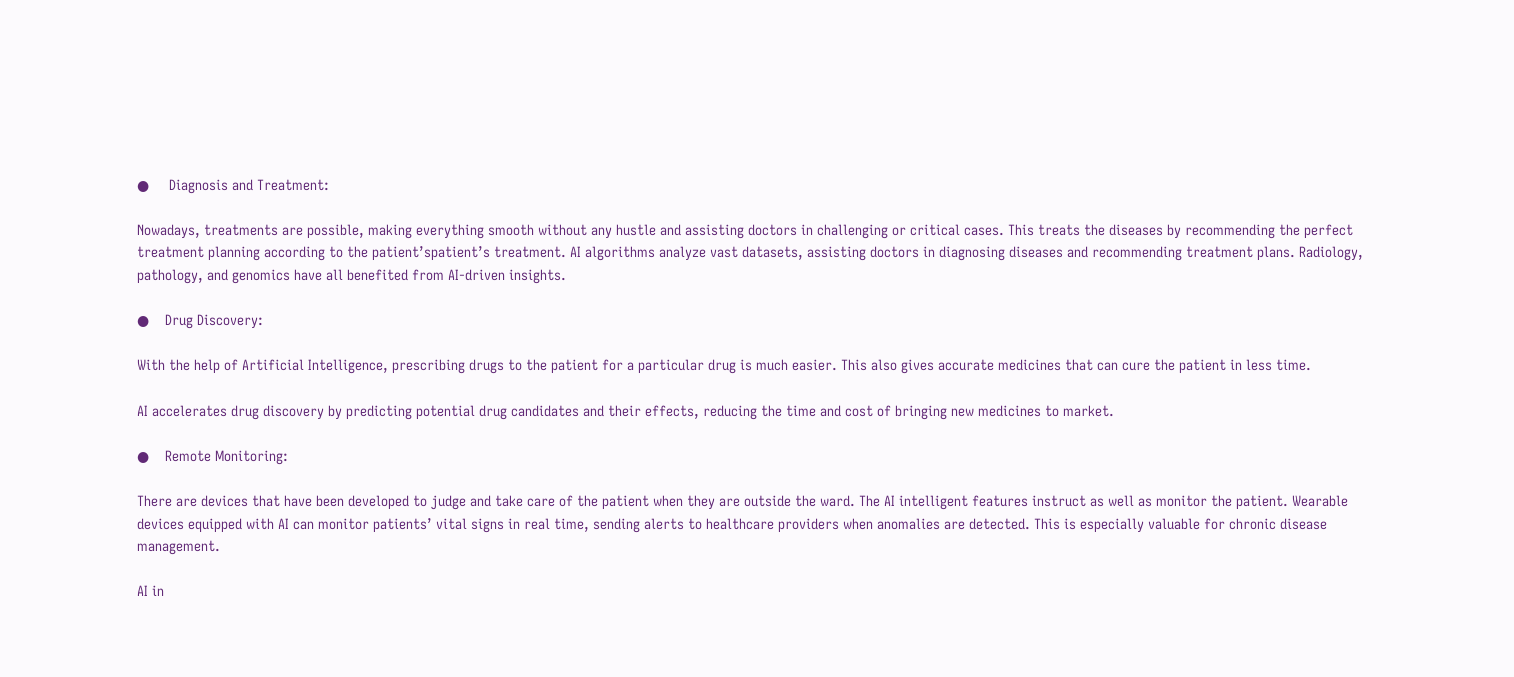●     Diagnosis and Treatment:

Nowadays, treatments are possible, making everything smooth without any hustle and assisting doctors in challenging or critical cases. This treats the diseases by recommending the perfect treatment planning according to the patient’spatient’s treatment. AI algorithms analyze vast datasets, assisting doctors in diagnosing diseases and recommending treatment plans. Radiology, pathology, and genomics have all benefited from AI-driven insights.

●    Drug Discovery:

With the help of Artificial Intelligence, prescribing drugs to the patient for a particular drug is much easier. This also gives accurate medicines that can cure the patient in less time.

AI accelerates drug discovery by predicting potential drug candidates and their effects, reducing the time and cost of bringing new medicines to market.

●    Remote Monitoring:

There are devices that have been developed to judge and take care of the patient when they are outside the ward. The AI intelligent features instruct as well as monitor the patient. Wearable devices equipped with AI can monitor patients’ vital signs in real time, sending alerts to healthcare providers when anomalies are detected. This is especially valuable for chronic disease management.

AI in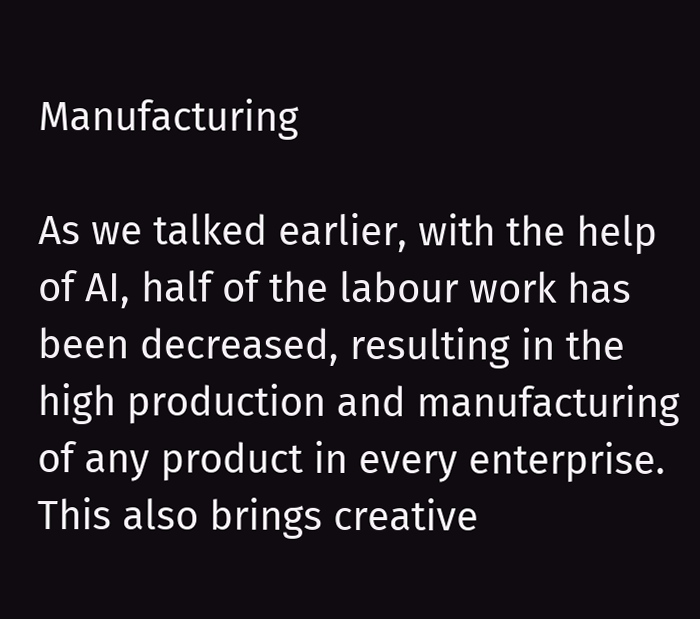Manufacturing

As we talked earlier, with the help of AI, half of the labour work has been decreased, resulting in the high production and manufacturing of any product in every enterprise. This also brings creative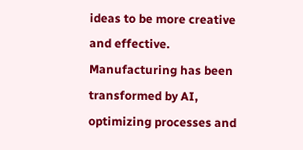ideas to be more creative and effective. Manufacturing has been transformed by AI, optimizing processes and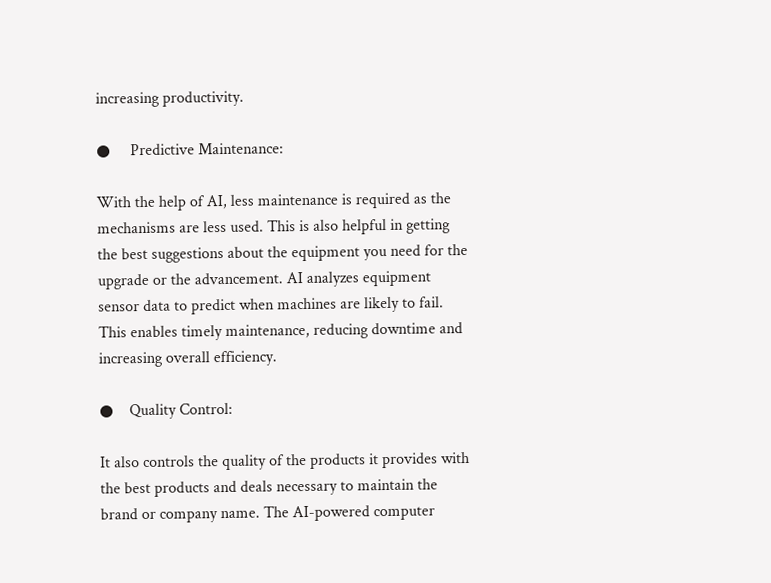increasing productivity.

●     Predictive Maintenance:

With the help of AI, less maintenance is required as the mechanisms are less used. This is also helpful in getting the best suggestions about the equipment you need for the upgrade or the advancement. AI analyzes equipment sensor data to predict when machines are likely to fail. This enables timely maintenance, reducing downtime and increasing overall efficiency.

●    Quality Control:

It also controls the quality of the products it provides with the best products and deals necessary to maintain the brand or company name. The AI-powered computer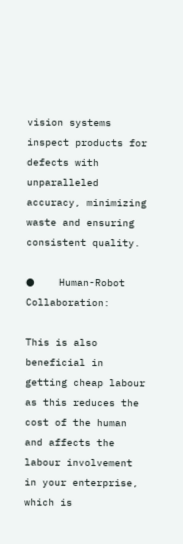vision systems inspect products for defects with unparalleled accuracy, minimizing waste and ensuring consistent quality.

●    Human-Robot Collaboration:

This is also beneficial in getting cheap labour as this reduces the cost of the human and affects the labour involvement in your enterprise, which is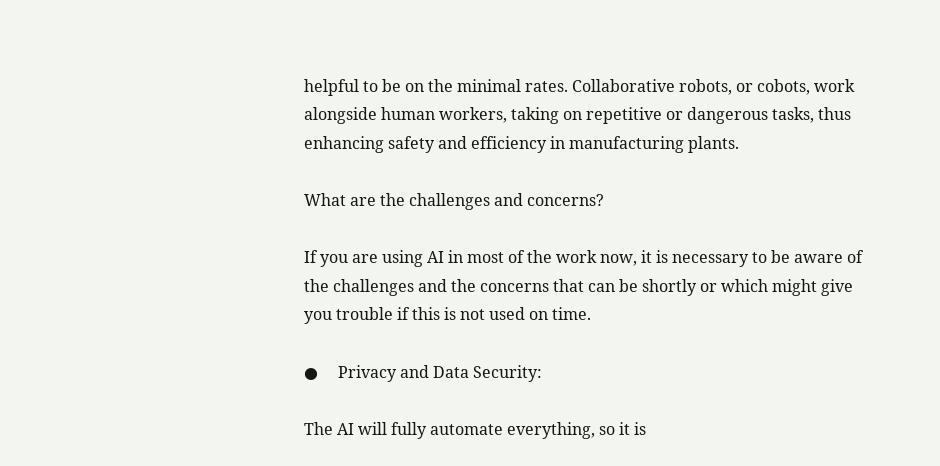helpful to be on the minimal rates. Collaborative robots, or cobots, work alongside human workers, taking on repetitive or dangerous tasks, thus enhancing safety and efficiency in manufacturing plants.

What are the challenges and concerns?

If you are using AI in most of the work now, it is necessary to be aware of the challenges and the concerns that can be shortly or which might give you trouble if this is not used on time.

●     Privacy and Data Security:

The AI will fully automate everything, so it is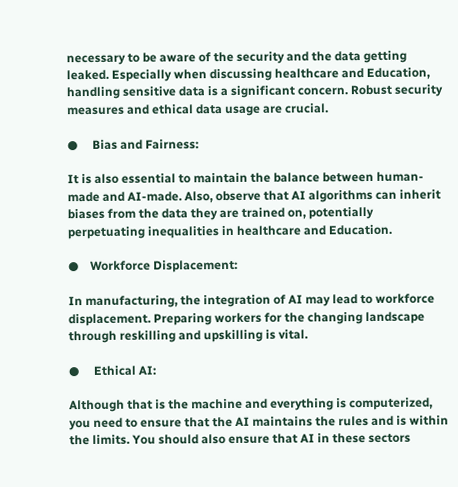necessary to be aware of the security and the data getting leaked. Especially when discussing healthcare and Education, handling sensitive data is a significant concern. Robust security measures and ethical data usage are crucial.

●     Bias and Fairness:

It is also essential to maintain the balance between human-made and AI-made. Also, observe that AI algorithms can inherit biases from the data they are trained on, potentially perpetuating inequalities in healthcare and Education.

●    Workforce Displacement:

In manufacturing, the integration of AI may lead to workforce displacement. Preparing workers for the changing landscape through reskilling and upskilling is vital.

●     Ethical AI:

Although that is the machine and everything is computerized, you need to ensure that the AI maintains the rules and is within the limits. You should also ensure that AI in these sectors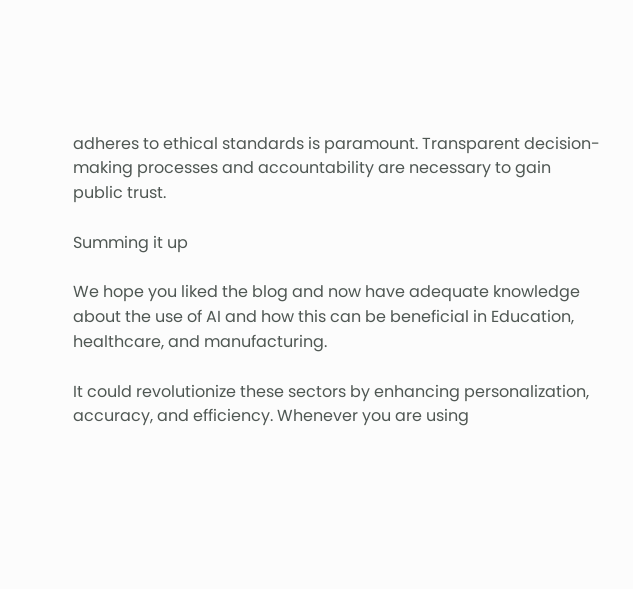adheres to ethical standards is paramount. Transparent decision-making processes and accountability are necessary to gain public trust.

Summing it up

We hope you liked the blog and now have adequate knowledge about the use of AI and how this can be beneficial in Education, healthcare, and manufacturing.

It could revolutionize these sectors by enhancing personalization, accuracy, and efficiency. Whenever you are using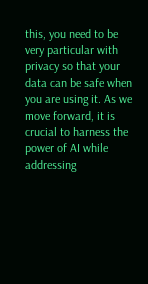this, you need to be very particular with privacy so that your data can be safe when you are using it. As we move forward, it is crucial to harness the power of AI while addressing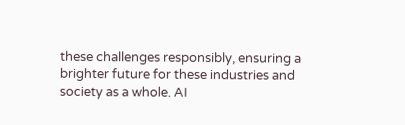these challenges responsibly, ensuring a brighter future for these industries and society as a whole. AI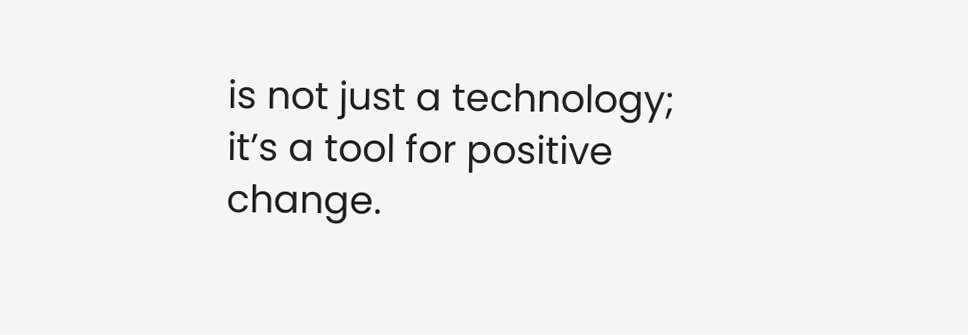is not just a technology; it’s a tool for positive change.